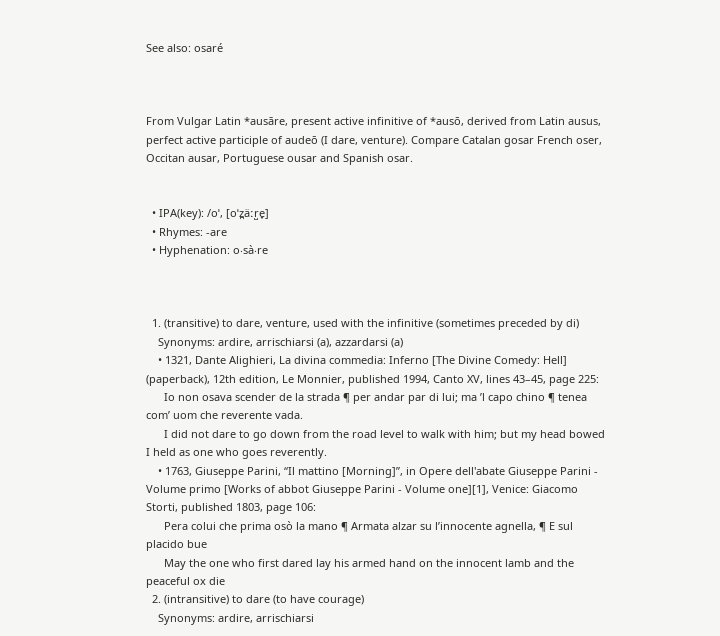See also: osaré



From Vulgar Latin *ausāre, present active infinitive of *ausō, derived from Latin ausus, perfect active participle of audeō (I dare, venture). Compare Catalan gosar French oser, Occitan ausar, Portuguese ousar and Spanish osar.


  • IPA(key): /oˈ, [oˈz̪äːr̺e̞]
  • Rhymes: -are
  • Hyphenation: o‧sà‧re



  1. (transitive) to dare, venture, used with the infinitive (sometimes preceded by di)
    Synonyms: ardire, arrischiarsi (a), azzardarsi (a)
    • 1321, Dante Alighieri, La divina commedia: Inferno [The Divine Comedy: Hell] (paperback), 12th edition, Le Monnier, published 1994, Canto XV, lines 43–45, page 225:
      Io non osava scender de la strada ¶ per andar par di lui; ma ’l capo chino ¶ tenea com’ uom che reverente vada.
      I did not dare to go down from the road level to walk with him; but my head bowed I held as one who goes reverently.
    • 1763, Giuseppe Parini, “Il mattino [Morning]”, in Opere dell'abate Giuseppe Parini - Volume primo [Works of abbot Giuseppe Parini - Volume one][1], Venice: Giacomo Storti, published 1803, page 106:
      Pera colui che prima osò la mano ¶ Armata alzar su l’innocente agnella, ¶ E sul placido bue
      May the one who first dared lay his armed hand on the innocent lamb and the peaceful ox die
  2. (intransitive) to dare (to have courage)
    Synonyms: ardire, arrischiarsi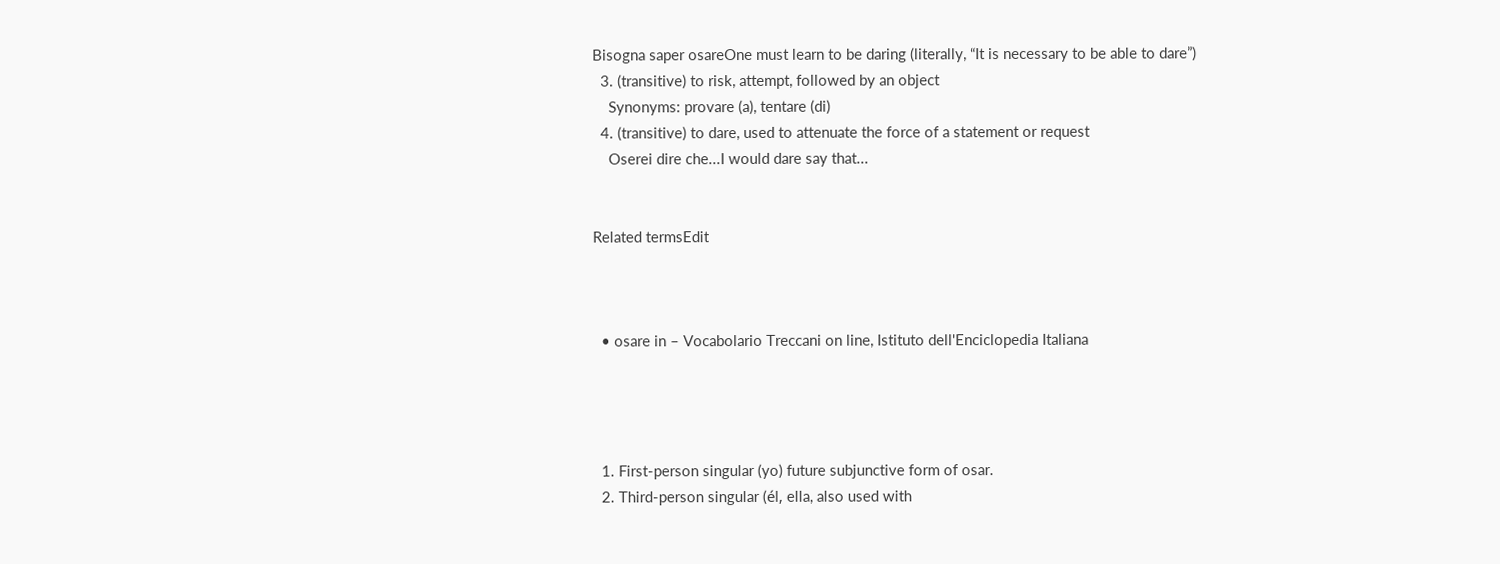Bisogna saper osareOne must learn to be daring (literally, “It is necessary to be able to dare”)
  3. (transitive) to risk, attempt, followed by an object
    Synonyms: provare (a), tentare (di)
  4. (transitive) to dare, used to attenuate the force of a statement or request
    Oserei dire che...I would dare say that...


Related termsEdit



  • osare in – Vocabolario Treccani on line, Istituto dell'Enciclopedia Italiana




  1. First-person singular (yo) future subjunctive form of osar.
  2. Third-person singular (él, ella, also used with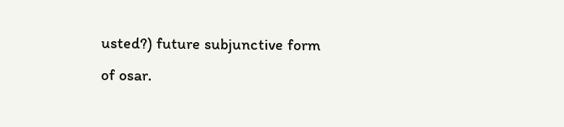usted?) future subjunctive form of osar.